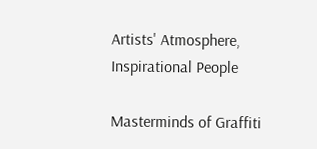Artists' Atmosphere, Inspirational People

Masterminds of Graffiti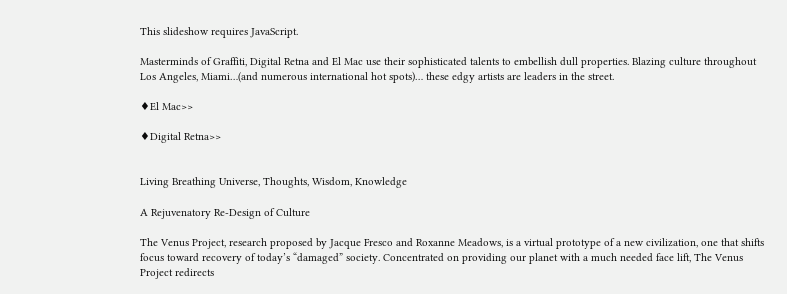This slideshow requires JavaScript.

Masterminds of Graffiti, Digital Retna and El Mac use their sophisticated talents to embellish dull properties. Blazing culture throughout Los Angeles, Miami…(and numerous international hot spots)… these edgy artists are leaders in the street.

♦El Mac>>

♦Digital Retna>>


Living Breathing Universe, Thoughts, Wisdom, Knowledge

A Rejuvenatory Re-Design of Culture

The Venus Project, research proposed by Jacque Fresco and Roxanne Meadows, is a virtual prototype of a new civilization, one that shifts focus toward recovery of today’s “damaged” society. Concentrated on providing our planet with a much needed face lift, The Venus Project redirects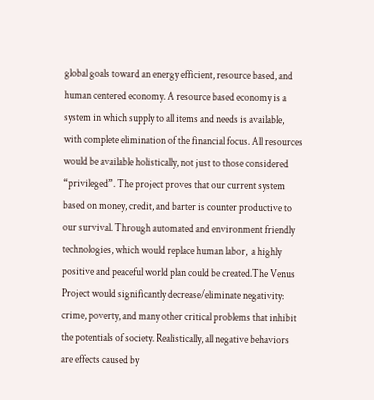global goals toward an energy efficient, resource based, and human centered economy. A resource based economy is a system in which supply to all items and needs is available, with complete elimination of the financial focus. All resources would be available holistically, not just to those considered “privileged”. The project proves that our current system based on money, credit, and barter is counter productive to our survival. Through automated and environment friendly technologies, which would replace human labor,  a highly positive and peaceful world plan could be created.The Venus Project would significantly decrease/eliminate negativity: crime, poverty, and many other critical problems that inhibit the potentials of society. Realistically, all negative behaviors are effects caused by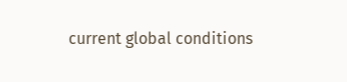current global conditions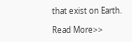that exist on Earth.

Read More>>